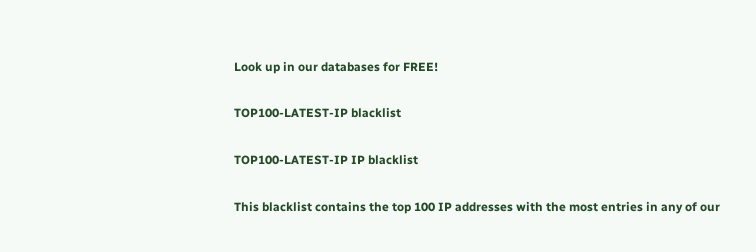Look up in our databases for FREE!

TOP100-LATEST-IP blacklist

TOP100-LATEST-IP IP blacklist

This blacklist contains the top 100 IP addresses with the most entries in any of our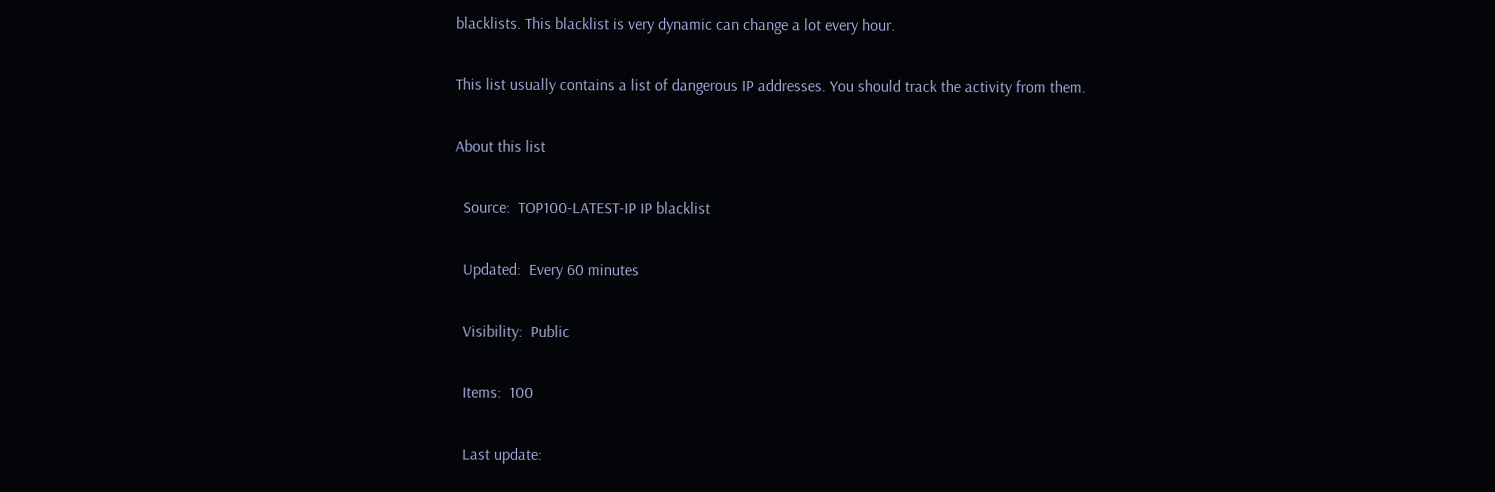blacklists. This blacklist is very dynamic can change a lot every hour.

This list usually contains a list of dangerous IP addresses. You should track the activity from them.

About this list

  Source:  TOP100-LATEST-IP IP blacklist

  Updated:  Every 60 minutes

  Visibility:  Public

  Items:  100

  Last update: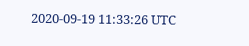2020-09-19 11:33:26 UTC